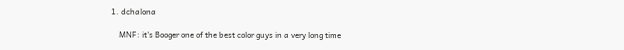1. dchalona

    MNF: it's Booger one of the best color guys in a very long time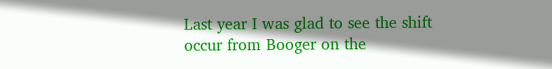Last year I was glad to see the shift occur from Booger on the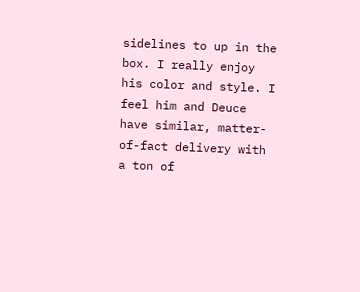sidelines to up in the box. I really enjoy his color and style. I feel him and Deuce have similar, matter-of-fact delivery with a ton of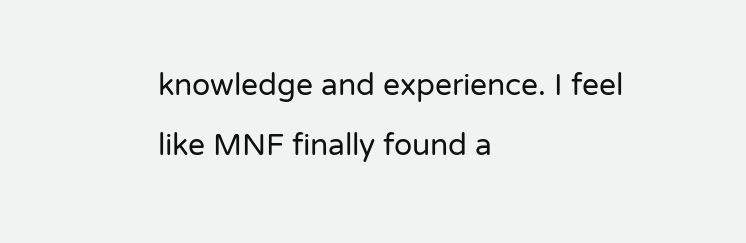knowledge and experience. I feel like MNF finally found a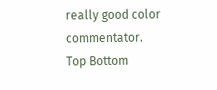really good color commentator.
Top Bottom